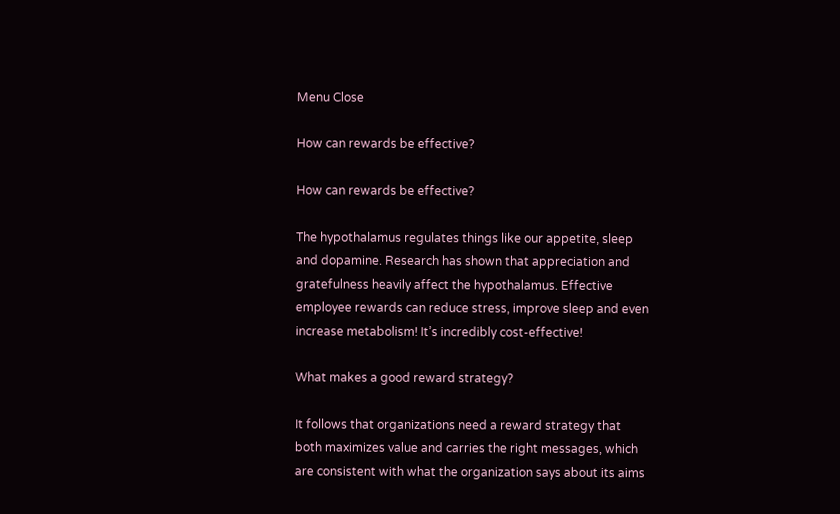Menu Close

How can rewards be effective?

How can rewards be effective?

The hypothalamus regulates things like our appetite, sleep and dopamine. Research has shown that appreciation and gratefulness heavily affect the hypothalamus. Effective employee rewards can reduce stress, improve sleep and even increase metabolism! It’s incredibly cost-effective!

What makes a good reward strategy?

It follows that organizations need a reward strategy that both maximizes value and carries the right messages, which are consistent with what the organization says about its aims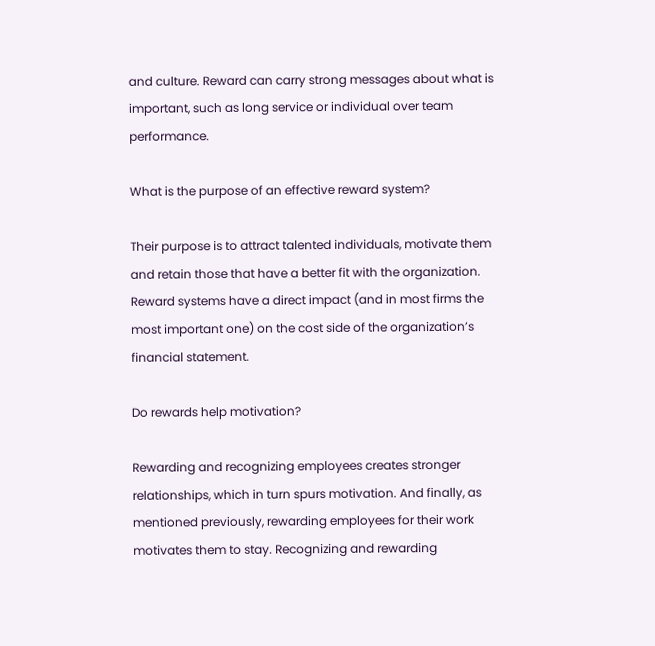and culture. Reward can carry strong messages about what is important, such as long service or individual over team performance.

What is the purpose of an effective reward system?

Their purpose is to attract talented individuals, motivate them and retain those that have a better fit with the organization. Reward systems have a direct impact (and in most firms the most important one) on the cost side of the organization’s financial statement.

Do rewards help motivation?

Rewarding and recognizing employees creates stronger relationships, which in turn spurs motivation. And finally, as mentioned previously, rewarding employees for their work motivates them to stay. Recognizing and rewarding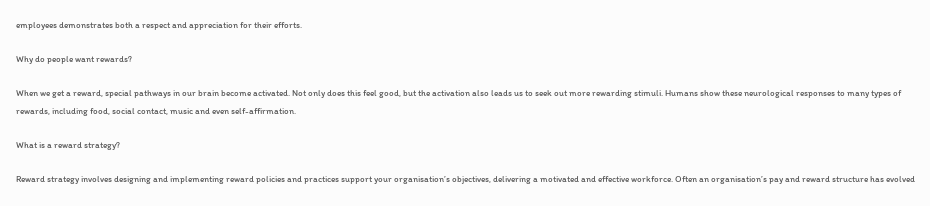employees demonstrates both a respect and appreciation for their efforts.

Why do people want rewards?

When we get a reward, special pathways in our brain become activated. Not only does this feel good, but the activation also leads us to seek out more rewarding stimuli. Humans show these neurological responses to many types of rewards, including food, social contact, music and even self-affirmation.

What is a reward strategy?

Reward strategy involves designing and implementing reward policies and practices support your organisation’s objectives, delivering a motivated and effective workforce. Often an organisation’s pay and reward structure has evolved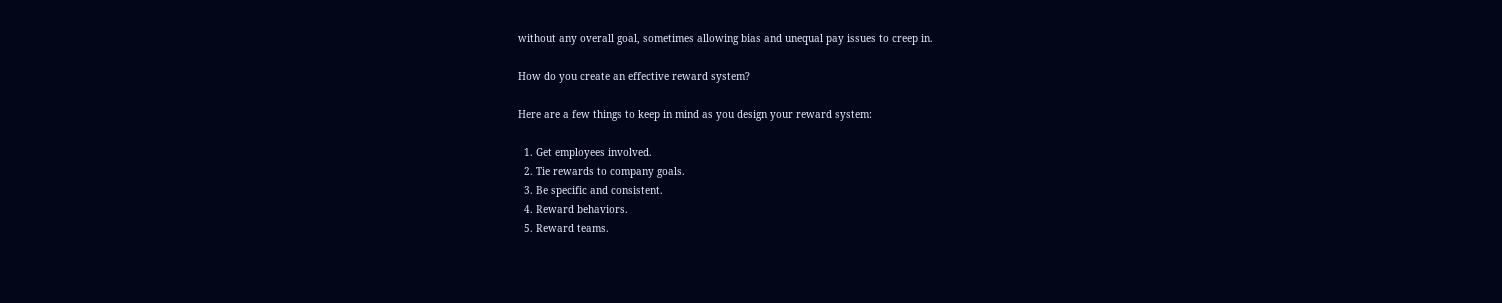without any overall goal, sometimes allowing bias and unequal pay issues to creep in.

How do you create an effective reward system?

Here are a few things to keep in mind as you design your reward system:

  1. Get employees involved.
  2. Tie rewards to company goals.
  3. Be specific and consistent.
  4. Reward behaviors.
  5. Reward teams.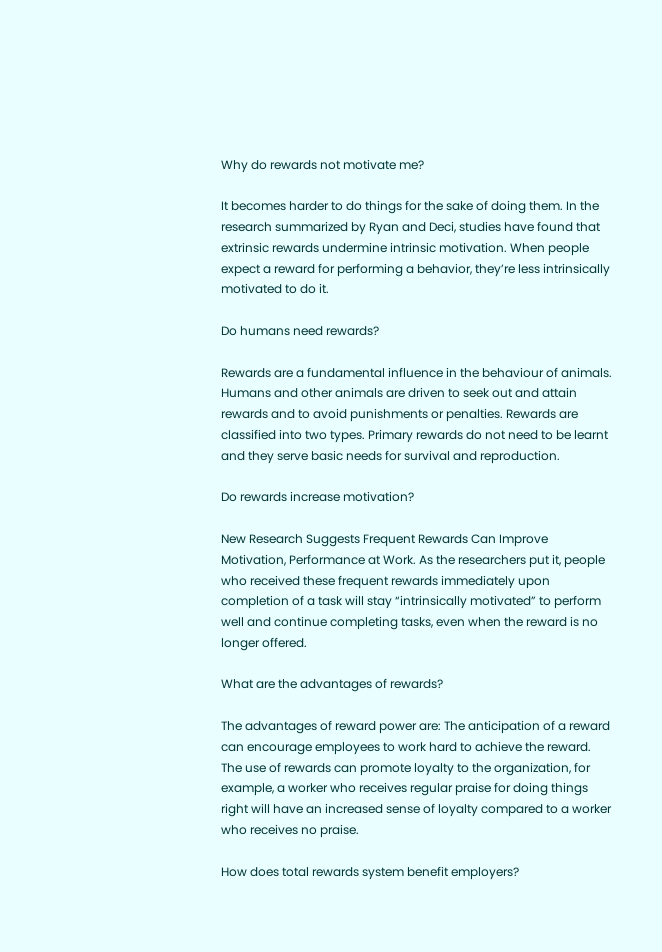Why do rewards not motivate me?

It becomes harder to do things for the sake of doing them. In the research summarized by Ryan and Deci, studies have found that extrinsic rewards undermine intrinsic motivation. When people expect a reward for performing a behavior, they’re less intrinsically motivated to do it.

Do humans need rewards?

Rewards are a fundamental influence in the behaviour of animals. Humans and other animals are driven to seek out and attain rewards and to avoid punishments or penalties. Rewards are classified into two types. Primary rewards do not need to be learnt and they serve basic needs for survival and reproduction.

Do rewards increase motivation?

New Research Suggests Frequent Rewards Can Improve Motivation, Performance at Work. As the researchers put it, people who received these frequent rewards immediately upon completion of a task will stay “intrinsically motivated” to perform well and continue completing tasks, even when the reward is no longer offered.

What are the advantages of rewards?

The advantages of reward power are: The anticipation of a reward can encourage employees to work hard to achieve the reward. The use of rewards can promote loyalty to the organization, for example, a worker who receives regular praise for doing things right will have an increased sense of loyalty compared to a worker who receives no praise.

How does total rewards system benefit employers?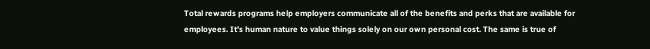Total rewards programs help employers communicate all of the benefits and perks that are available for employees. It’s human nature to value things solely on our own personal cost. The same is true of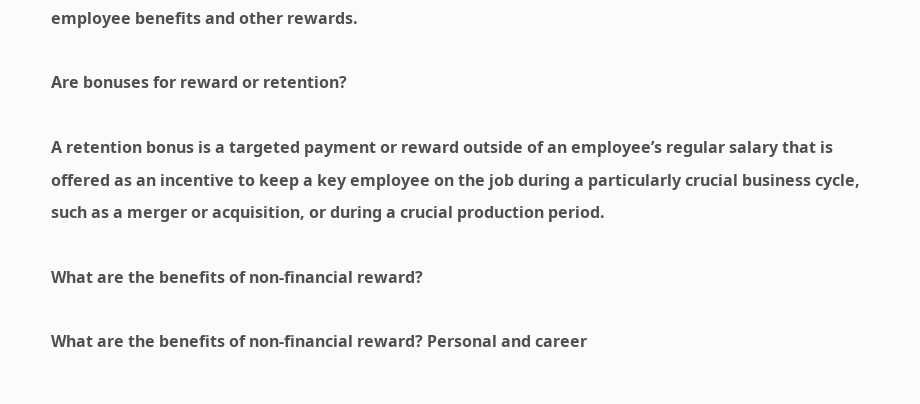employee benefits and other rewards.

Are bonuses for reward or retention?

A retention bonus is a targeted payment or reward outside of an employee’s regular salary that is offered as an incentive to keep a key employee on the job during a particularly crucial business cycle, such as a merger or acquisition, or during a crucial production period.

What are the benefits of non-financial reward?

What are the benefits of non-financial reward? Personal and career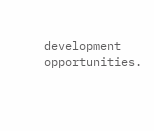development opportunities.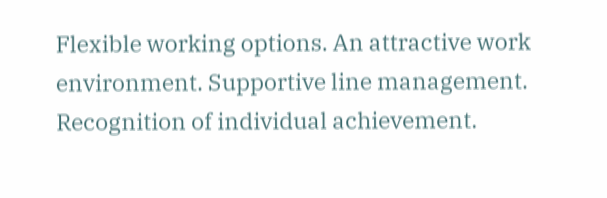Flexible working options. An attractive work environment. Supportive line management. Recognition of individual achievement.